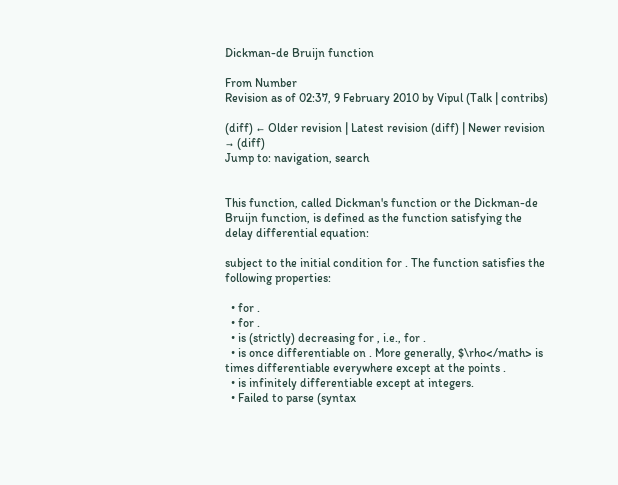Dickman-de Bruijn function

From Number
Revision as of 02:37, 9 February 2010 by Vipul (Talk | contribs)

(diff) ← Older revision | Latest revision (diff) | Newer revision → (diff)
Jump to: navigation, search


This function, called Dickman's function or the Dickman-de Bruijn function, is defined as the function satisfying the delay differential equation:

subject to the initial condition for . The function satisfies the following properties:

  • for .
  • for .
  • is (strictly) decreasing for , i.e., for .
  • is once differentiable on . More generally, $\rho</math> is times differentiable everywhere except at the points .
  • is infinitely differentiable except at integers.
  • Failed to parse (syntax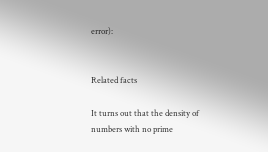error):


Related facts

It turns out that the density of numbers with no prime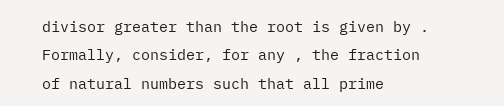divisor greater than the root is given by . Formally, consider, for any , the fraction of natural numbers such that all prime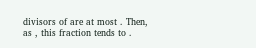divisors of are at most . Then, as , this fraction tends to .